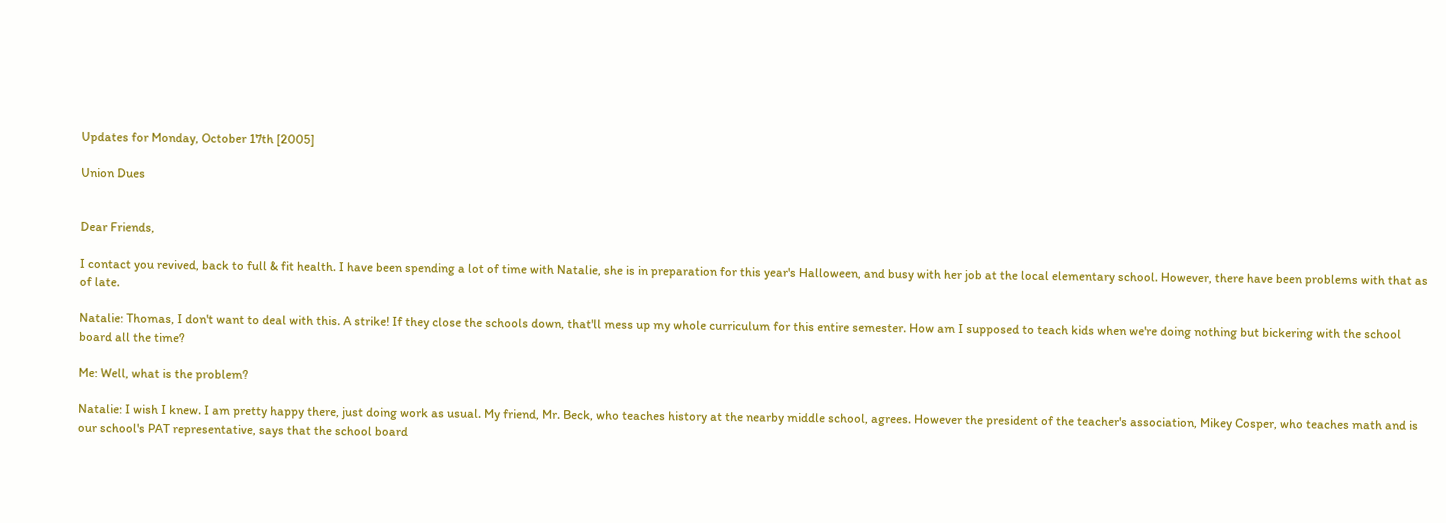Updates for Monday, October 17th [2005]

Union Dues


Dear Friends,

I contact you revived, back to full & fit health. I have been spending a lot of time with Natalie, she is in preparation for this year's Halloween, and busy with her job at the local elementary school. However, there have been problems with that as of late.

Natalie: Thomas, I don't want to deal with this. A strike! If they close the schools down, that'll mess up my whole curriculum for this entire semester. How am I supposed to teach kids when we're doing nothing but bickering with the school board all the time?

Me: Well, what is the problem?

Natalie: I wish I knew. I am pretty happy there, just doing work as usual. My friend, Mr. Beck, who teaches history at the nearby middle school, agrees. However the president of the teacher's association, Mikey Cosper, who teaches math and is our school's PAT representative, says that the school board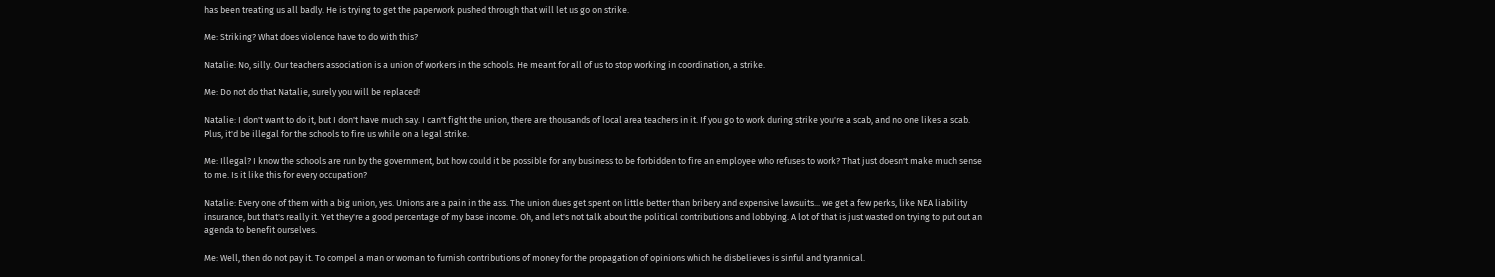has been treating us all badly. He is trying to get the paperwork pushed through that will let us go on strike.

Me: Striking? What does violence have to do with this?

Natalie: No, silly. Our teachers association is a union of workers in the schools. He meant for all of us to stop working in coordination, a strike.

Me: Do not do that Natalie, surely you will be replaced!

Natalie: I don't want to do it, but I don't have much say. I can't fight the union, there are thousands of local area teachers in it. If you go to work during strike you're a scab, and no one likes a scab. Plus, it'd be illegal for the schools to fire us while on a legal strike.

Me: Illegal? I know the schools are run by the government, but how could it be possible for any business to be forbidden to fire an employee who refuses to work? That just doesn't make much sense to me. Is it like this for every occupation?

Natalie: Every one of them with a big union, yes. Unions are a pain in the ass. The union dues get spent on little better than bribery and expensive lawsuits... we get a few perks, like NEA liability insurance, but that's really it. Yet they're a good percentage of my base income. Oh, and let's not talk about the political contributions and lobbying. A lot of that is just wasted on trying to put out an agenda to benefit ourselves.

Me: Well, then do not pay it. To compel a man or woman to furnish contributions of money for the propagation of opinions which he disbelieves is sinful and tyrannical.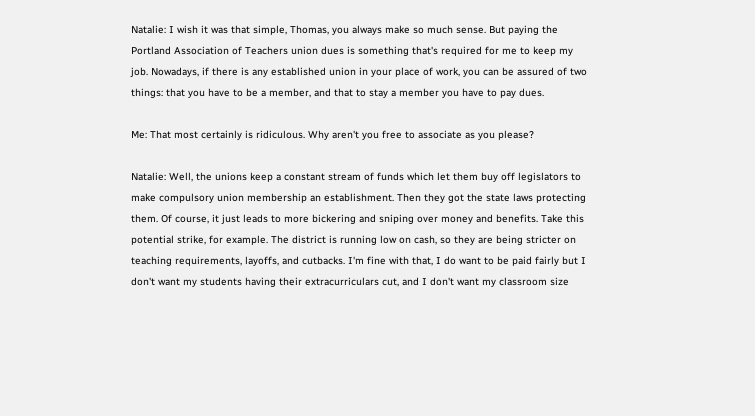Natalie: I wish it was that simple, Thomas, you always make so much sense. But paying the Portland Association of Teachers union dues is something that's required for me to keep my job. Nowadays, if there is any established union in your place of work, you can be assured of two things: that you have to be a member, and that to stay a member you have to pay dues.

Me: That most certainly is ridiculous. Why aren't you free to associate as you please?

Natalie: Well, the unions keep a constant stream of funds which let them buy off legislators to make compulsory union membership an establishment. Then they got the state laws protecting them. Of course, it just leads to more bickering and sniping over money and benefits. Take this potential strike, for example. The district is running low on cash, so they are being stricter on teaching requirements, layoffs, and cutbacks. I'm fine with that, I do want to be paid fairly but I don't want my students having their extracurriculars cut, and I don't want my classroom size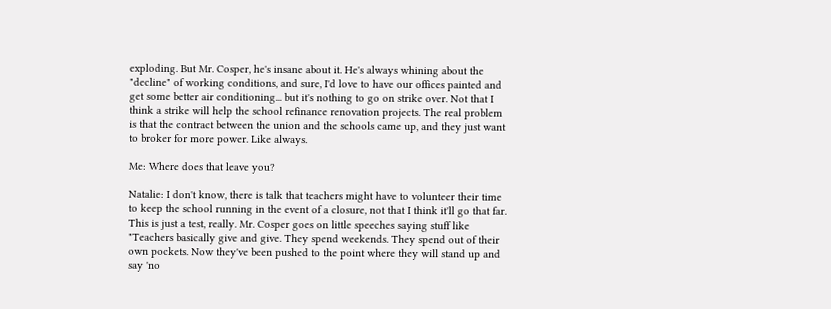exploding. But Mr. Cosper, he's insane about it. He's always whining about the "decline" of working conditions, and sure, I'd love to have our offices painted and get some better air conditioning... but it's nothing to go on strike over. Not that I think a strike will help the school refinance renovation projects. The real problem is that the contract between the union and the schools came up, and they just want to broker for more power. Like always.

Me: Where does that leave you?

Natalie: I don't know, there is talk that teachers might have to volunteer their time to keep the school running in the event of a closure, not that I think it'll go that far. This is just a test, really. Mr. Cosper goes on little speeches saying stuff like "Teachers basically give and give. They spend weekends. They spend out of their own pockets. Now they've been pushed to the point where they will stand up and say 'no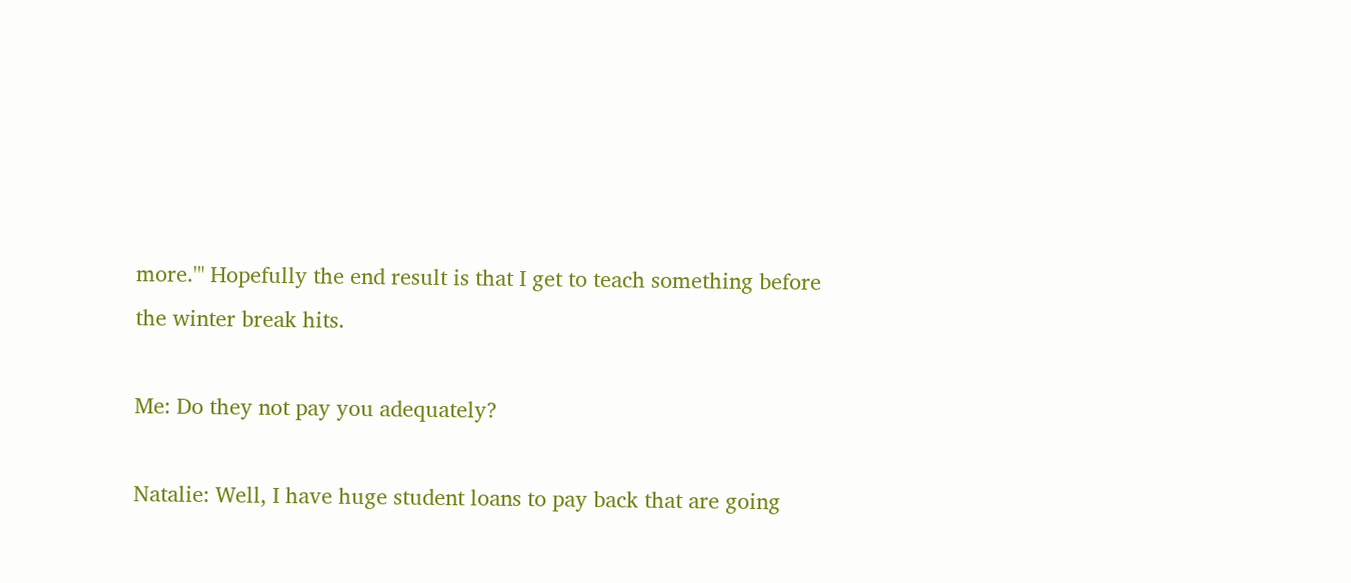more.'" Hopefully the end result is that I get to teach something before the winter break hits.

Me: Do they not pay you adequately?

Natalie: Well, I have huge student loans to pay back that are going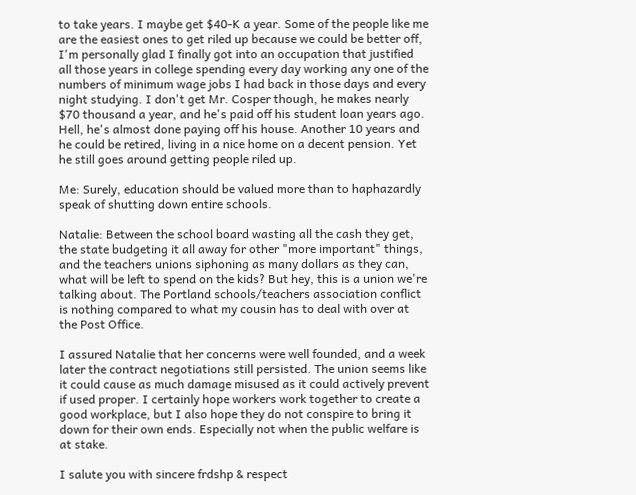to take years. I maybe get $40-K a year. Some of the people like me are the easiest ones to get riled up because we could be better off, I'm personally glad I finally got into an occupation that justified all those years in college spending every day working any one of the numbers of minimum wage jobs I had back in those days and every night studying. I don't get Mr. Cosper though, he makes nearly $70 thousand a year, and he's paid off his student loan years ago. Hell, he's almost done paying off his house. Another 10 years and he could be retired, living in a nice home on a decent pension. Yet he still goes around getting people riled up.

Me: Surely, education should be valued more than to haphazardly speak of shutting down entire schools.

Natalie: Between the school board wasting all the cash they get, the state budgeting it all away for other "more important" things, and the teachers unions siphoning as many dollars as they can, what will be left to spend on the kids? But hey, this is a union we're talking about. The Portland schools/teachers association conflict is nothing compared to what my cousin has to deal with over at the Post Office.

I assured Natalie that her concerns were well founded, and a week later the contract negotiations still persisted. The union seems like it could cause as much damage misused as it could actively prevent if used proper. I certainly hope workers work together to create a good workplace, but I also hope they do not conspire to bring it down for their own ends. Especially not when the public welfare is at stake.

I salute you with sincere frdshp & respect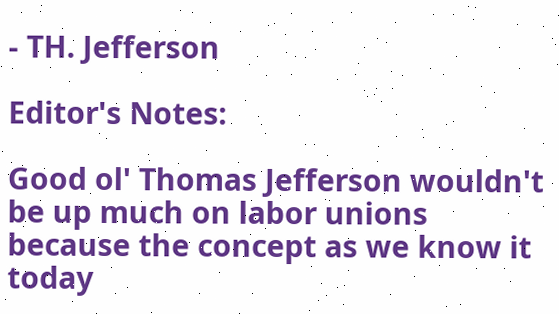- TH. Jefferson

Editor's Notes:

Good ol' Thomas Jefferson wouldn't be up much on labor unions because the concept as we know it today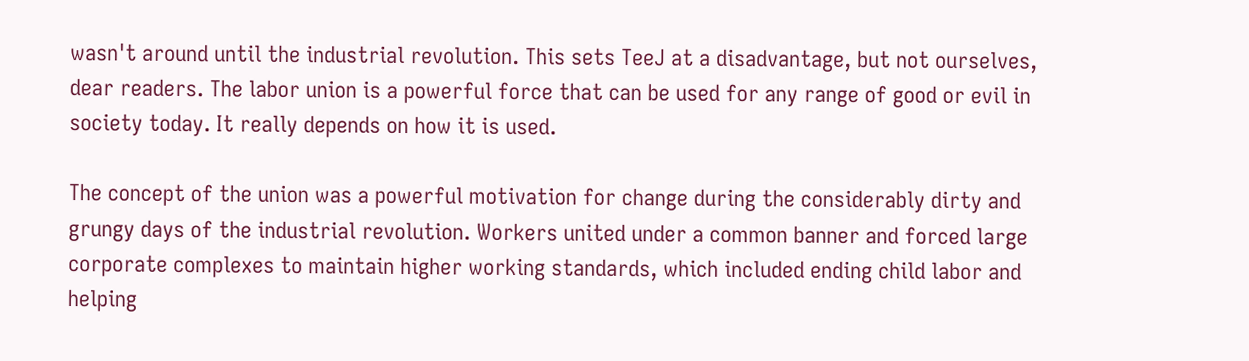wasn't around until the industrial revolution. This sets TeeJ at a disadvantage, but not ourselves, dear readers. The labor union is a powerful force that can be used for any range of good or evil in society today. It really depends on how it is used.

The concept of the union was a powerful motivation for change during the considerably dirty and grungy days of the industrial revolution. Workers united under a common banner and forced large corporate complexes to maintain higher working standards, which included ending child labor and helping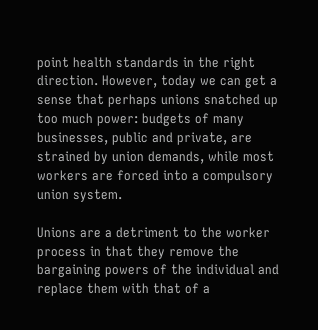point health standards in the right direction. However, today we can get a sense that perhaps unions snatched up too much power: budgets of many businesses, public and private, are strained by union demands, while most workers are forced into a compulsory union system.

Unions are a detriment to the worker process in that they remove the bargaining powers of the individual and replace them with that of a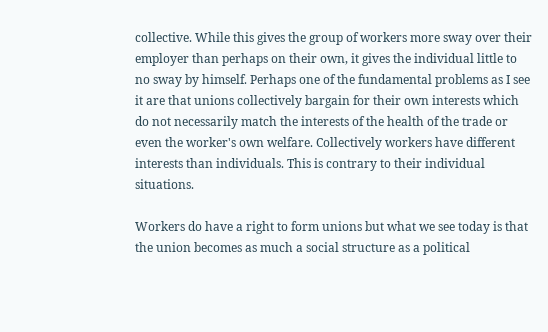collective. While this gives the group of workers more sway over their employer than perhaps on their own, it gives the individual little to no sway by himself. Perhaps one of the fundamental problems as I see it are that unions collectively bargain for their own interests which do not necessarily match the interests of the health of the trade or even the worker's own welfare. Collectively workers have different interests than individuals. This is contrary to their individual situations.

Workers do have a right to form unions but what we see today is that the union becomes as much a social structure as a political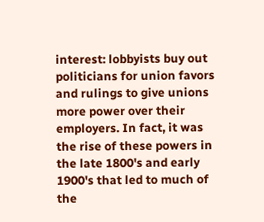interest: lobbyists buy out politicians for union favors and rulings to give unions more power over their employers. In fact, it was the rise of these powers in the late 1800's and early 1900's that led to much of the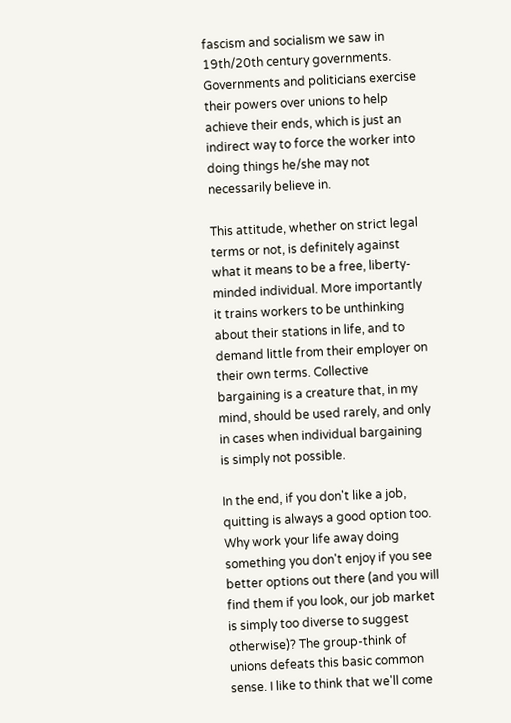fascism and socialism we saw in 19th/20th century governments. Governments and politicians exercise their powers over unions to help achieve their ends, which is just an indirect way to force the worker into doing things he/she may not necessarily believe in.

This attitude, whether on strict legal terms or not, is definitely against what it means to be a free, liberty-minded individual. More importantly it trains workers to be unthinking about their stations in life, and to demand little from their employer on their own terms. Collective bargaining is a creature that, in my mind, should be used rarely, and only in cases when individual bargaining is simply not possible.

In the end, if you don't like a job, quitting is always a good option too. Why work your life away doing something you don't enjoy if you see better options out there (and you will find them if you look, our job market is simply too diverse to suggest otherwise)? The group-think of unions defeats this basic common sense. I like to think that we'll come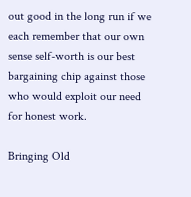out good in the long run if we each remember that our own sense self-worth is our best bargaining chip against those who would exploit our need for honest work.

Bringing Old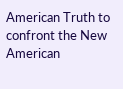American Truth to confront the New American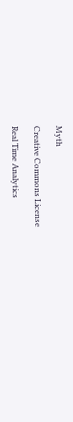Myth

Creative Commons License

Real Time Analytics